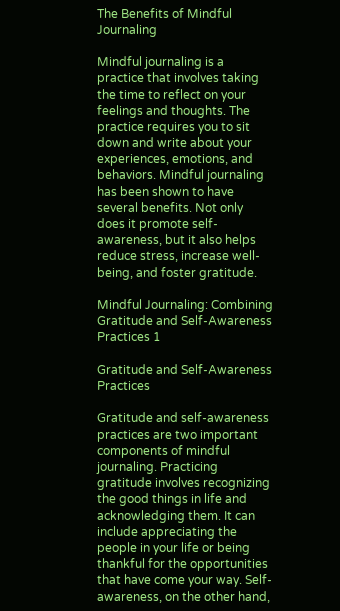The Benefits of Mindful Journaling

Mindful journaling is a practice that involves taking the time to reflect on your feelings and thoughts. The practice requires you to sit down and write about your experiences, emotions, and behaviors. Mindful journaling has been shown to have several benefits. Not only does it promote self-awareness, but it also helps reduce stress, increase well-being, and foster gratitude.

Mindful Journaling: Combining Gratitude and Self-Awareness Practices 1

Gratitude and Self-Awareness Practices

Gratitude and self-awareness practices are two important components of mindful journaling. Practicing gratitude involves recognizing the good things in life and acknowledging them. It can include appreciating the people in your life or being thankful for the opportunities that have come your way. Self-awareness, on the other hand,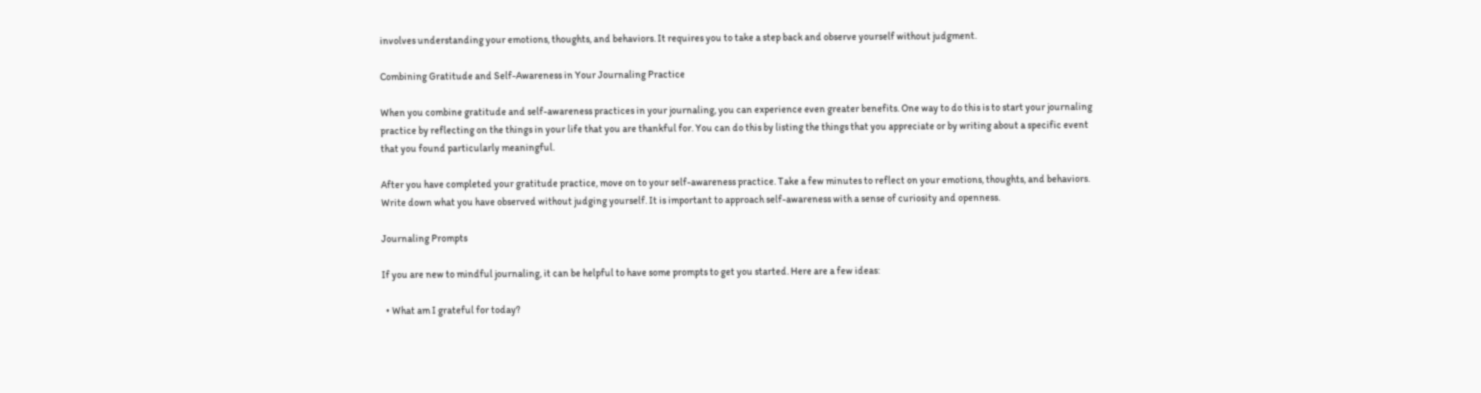involves understanding your emotions, thoughts, and behaviors. It requires you to take a step back and observe yourself without judgment.

Combining Gratitude and Self-Awareness in Your Journaling Practice

When you combine gratitude and self-awareness practices in your journaling, you can experience even greater benefits. One way to do this is to start your journaling practice by reflecting on the things in your life that you are thankful for. You can do this by listing the things that you appreciate or by writing about a specific event that you found particularly meaningful.

After you have completed your gratitude practice, move on to your self-awareness practice. Take a few minutes to reflect on your emotions, thoughts, and behaviors. Write down what you have observed without judging yourself. It is important to approach self-awareness with a sense of curiosity and openness.

Journaling Prompts

If you are new to mindful journaling, it can be helpful to have some prompts to get you started. Here are a few ideas:

  • What am I grateful for today?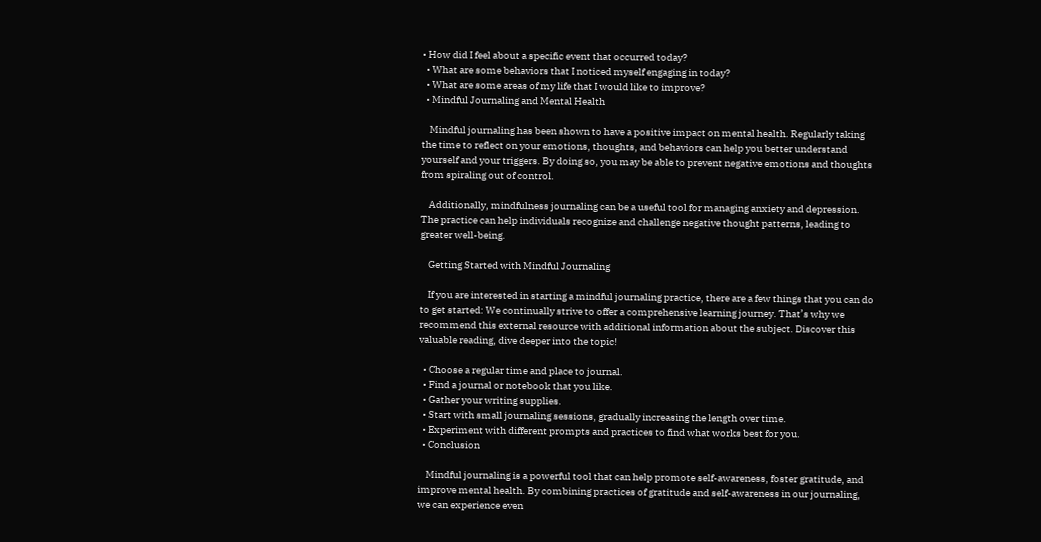• How did I feel about a specific event that occurred today?
  • What are some behaviors that I noticed myself engaging in today?
  • What are some areas of my life that I would like to improve?
  • Mindful Journaling and Mental Health

    Mindful journaling has been shown to have a positive impact on mental health. Regularly taking the time to reflect on your emotions, thoughts, and behaviors can help you better understand yourself and your triggers. By doing so, you may be able to prevent negative emotions and thoughts from spiraling out of control.

    Additionally, mindfulness journaling can be a useful tool for managing anxiety and depression. The practice can help individuals recognize and challenge negative thought patterns, leading to greater well-being.

    Getting Started with Mindful Journaling

    If you are interested in starting a mindful journaling practice, there are a few things that you can do to get started: We continually strive to offer a comprehensive learning journey. That’s why we recommend this external resource with additional information about the subject. Discover this valuable reading, dive deeper into the topic!

  • Choose a regular time and place to journal.
  • Find a journal or notebook that you like.
  • Gather your writing supplies.
  • Start with small journaling sessions, gradually increasing the length over time.
  • Experiment with different prompts and practices to find what works best for you.
  • Conclusion

    Mindful journaling is a powerful tool that can help promote self-awareness, foster gratitude, and improve mental health. By combining practices of gratitude and self-awareness in our journaling, we can experience even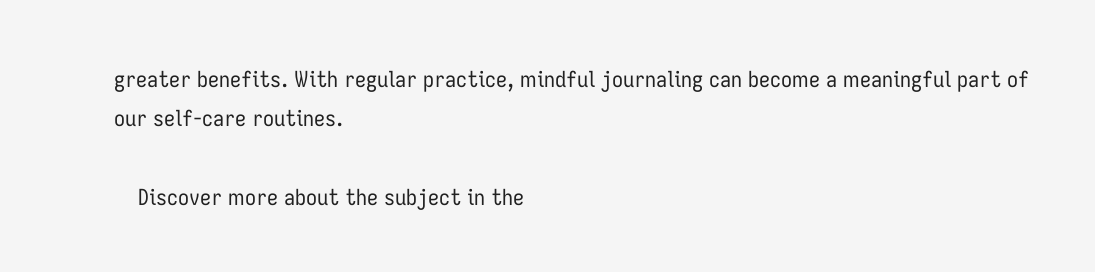greater benefits. With regular practice, mindful journaling can become a meaningful part of our self-care routines.

    Discover more about the subject in the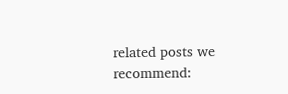related posts we recommend: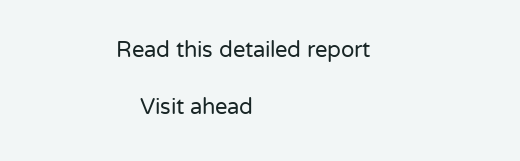Read this detailed report

    Visit ahead